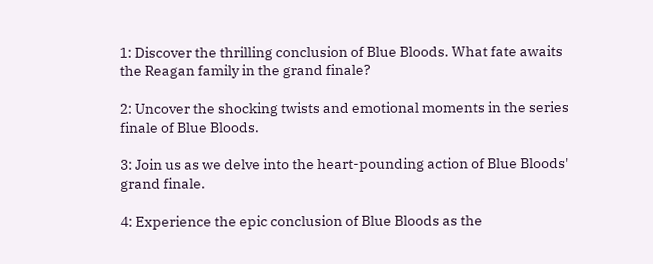1: Discover the thrilling conclusion of Blue Bloods. What fate awaits the Reagan family in the grand finale?

2: Uncover the shocking twists and emotional moments in the series finale of Blue Bloods.

3: Join us as we delve into the heart-pounding action of Blue Bloods' grand finale.

4: Experience the epic conclusion of Blue Bloods as the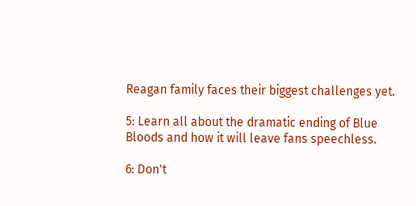Reagan family faces their biggest challenges yet.

5: Learn all about the dramatic ending of Blue Bloods and how it will leave fans speechless.

6: Don't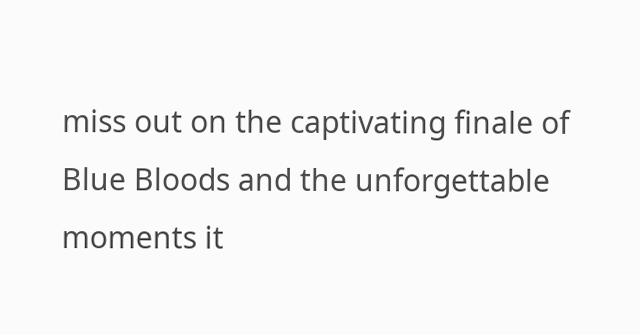miss out on the captivating finale of Blue Bloods and the unforgettable moments it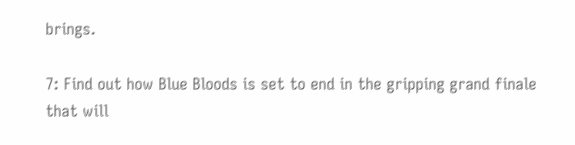brings.

7: Find out how Blue Bloods is set to end in the gripping grand finale that will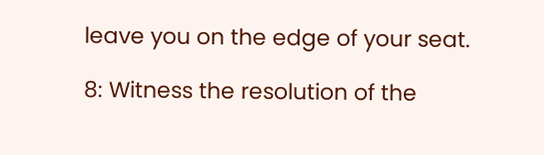leave you on the edge of your seat.

8: Witness the resolution of the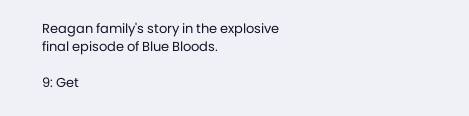Reagan family's story in the explosive final episode of Blue Bloods.

9: Get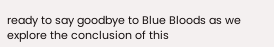ready to say goodbye to Blue Bloods as we explore the conclusion of this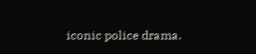iconic police drama.